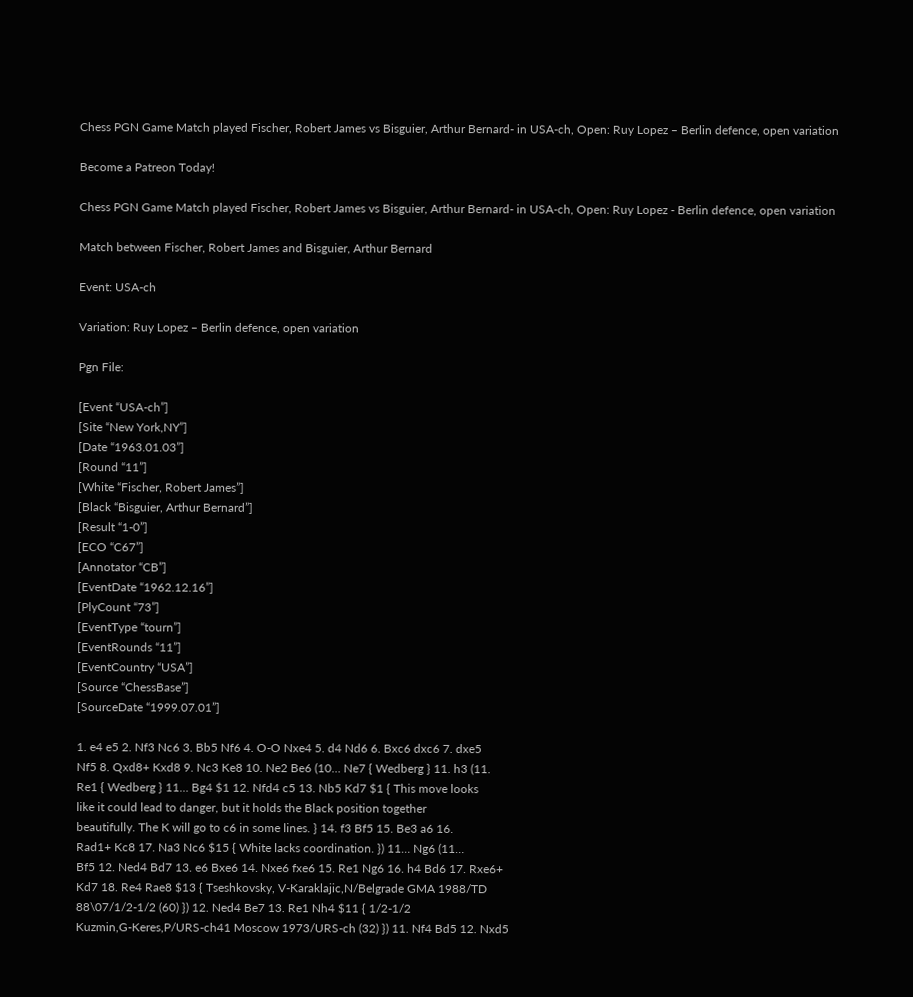Chess PGN Game Match played Fischer, Robert James vs Bisguier, Arthur Bernard- in USA-ch, Open: Ruy Lopez – Berlin defence, open variation

Become a Patreon Today!

Chess PGN Game Match played Fischer, Robert James vs Bisguier, Arthur Bernard- in USA-ch, Open: Ruy Lopez - Berlin defence, open variation

Match between Fischer, Robert James and Bisguier, Arthur Bernard

Event: USA-ch

Variation: Ruy Lopez – Berlin defence, open variation

Pgn File:

[Event “USA-ch”]
[Site “New York,NY”]
[Date “1963.01.03”]
[Round “11”]
[White “Fischer, Robert James”]
[Black “Bisguier, Arthur Bernard”]
[Result “1-0”]
[ECO “C67”]
[Annotator “CB”]
[EventDate “1962.12.16”]
[PlyCount “73”]
[EventType “tourn”]
[EventRounds “11”]
[EventCountry “USA”]
[Source “ChessBase”]
[SourceDate “1999.07.01”]

1. e4 e5 2. Nf3 Nc6 3. Bb5 Nf6 4. O-O Nxe4 5. d4 Nd6 6. Bxc6 dxc6 7. dxe5
Nf5 8. Qxd8+ Kxd8 9. Nc3 Ke8 10. Ne2 Be6 (10… Ne7 { Wedberg } 11. h3 (11.
Re1 { Wedberg } 11… Bg4 $1 12. Nfd4 c5 13. Nb5 Kd7 $1 { This move looks
like it could lead to danger, but it holds the Black position together
beautifully. The K will go to c6 in some lines. } 14. f3 Bf5 15. Be3 a6 16.
Rad1+ Kc8 17. Na3 Nc6 $15 { White lacks coordination. }) 11… Ng6 (11…
Bf5 12. Ned4 Bd7 13. e6 Bxe6 14. Nxe6 fxe6 15. Re1 Ng6 16. h4 Bd6 17. Rxe6+
Kd7 18. Re4 Rae8 $13 { Tseshkovsky, V-Karaklajic,N/Belgrade GMA 1988/TD
88\07/1/2-1/2 (60) }) 12. Ned4 Be7 13. Re1 Nh4 $11 { 1/2-1/2
Kuzmin,G-Keres,P/URS-ch41 Moscow 1973/URS-ch (32) }) 11. Nf4 Bd5 12. Nxd5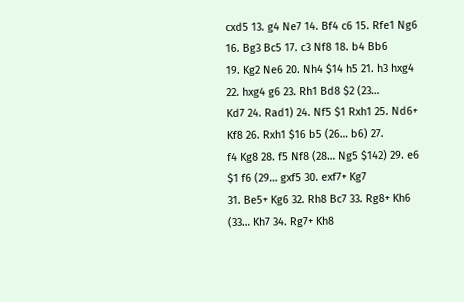cxd5 13. g4 Ne7 14. Bf4 c6 15. Rfe1 Ng6 16. Bg3 Bc5 17. c3 Nf8 18. b4 Bb6
19. Kg2 Ne6 20. Nh4 $14 h5 21. h3 hxg4 22. hxg4 g6 23. Rh1 Bd8 $2 (23…
Kd7 24. Rad1) 24. Nf5 $1 Rxh1 25. Nd6+ Kf8 26. Rxh1 $16 b5 (26… b6) 27.
f4 Kg8 28. f5 Nf8 (28… Ng5 $142) 29. e6 $1 f6 (29… gxf5 30. exf7+ Kg7
31. Be5+ Kg6 32. Rh8 Bc7 33. Rg8+ Kh6 (33… Kh7 34. Rg7+ Kh8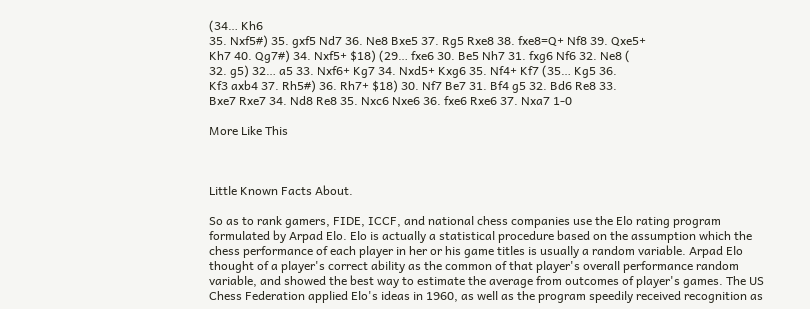(34… Kh6
35. Nxf5#) 35. gxf5 Nd7 36. Ne8 Bxe5 37. Rg5 Rxe8 38. fxe8=Q+ Nf8 39. Qxe5+
Kh7 40. Qg7#) 34. Nxf5+ $18) (29… fxe6 30. Be5 Nh7 31. fxg6 Nf6 32. Ne8 (
32. g5) 32… a5 33. Nxf6+ Kg7 34. Nxd5+ Kxg6 35. Nf4+ Kf7 (35… Kg5 36.
Kf3 axb4 37. Rh5#) 36. Rh7+ $18) 30. Nf7 Be7 31. Bf4 g5 32. Bd6 Re8 33.
Bxe7 Rxe7 34. Nd8 Re8 35. Nxc6 Nxe6 36. fxe6 Rxe6 37. Nxa7 1-0

More Like This



Little Known Facts About.

So as to rank gamers, FIDE, ICCF, and national chess companies use the Elo rating program formulated by Arpad Elo. Elo is actually a statistical procedure based on the assumption which the chess performance of each player in her or his game titles is usually a random variable. Arpad Elo thought of a player's correct ability as the common of that player's overall performance random variable, and showed the best way to estimate the average from outcomes of player's games. The US Chess Federation applied Elo's ideas in 1960, as well as the program speedily received recognition as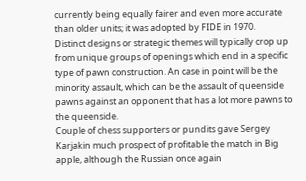currently being equally fairer and even more accurate than older units; it was adopted by FIDE in 1970.
Distinct designs or strategic themes will typically crop up from unique groups of openings which end in a specific type of pawn construction. An case in point will be the minority assault, which can be the assault of queenside pawns against an opponent that has a lot more pawns to the queenside.
Couple of chess supporters or pundits gave Sergey Karjakin much prospect of profitable the match in Big apple, although the Russian once again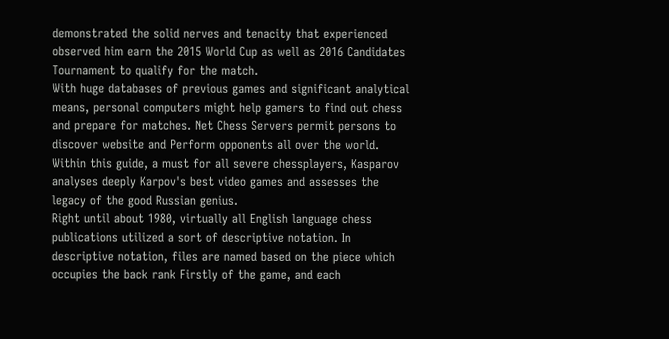demonstrated the solid nerves and tenacity that experienced observed him earn the 2015 World Cup as well as 2016 Candidates Tournament to qualify for the match.
With huge databases of previous games and significant analytical means, personal computers might help gamers to find out chess and prepare for matches. Net Chess Servers permit persons to discover website and Perform opponents all over the world.
Within this guide, a must for all severe chessplayers, Kasparov analyses deeply Karpov's best video games and assesses the legacy of the good Russian genius.
Right until about 1980, virtually all English language chess publications utilized a sort of descriptive notation. In descriptive notation, files are named based on the piece which occupies the back rank Firstly of the game, and each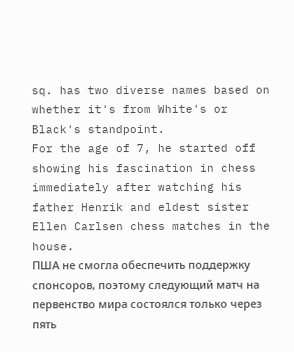sq. has two diverse names based on whether it's from White's or Black's standpoint.
For the age of 7, he started off showing his fascination in chess immediately after watching his father Henrik and eldest sister Ellen Carlsen chess matches in the house.
ПША не смогла обеспечить поддержку спонсоров, поэтому следующий матч на первенство мира состоялся только через пять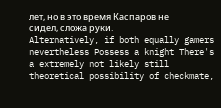лет, но в это время Каспаров не сидел, сложа руки.
Alternatively, if both equally gamers nevertheless Possess a knight There's a extremely not likely still theoretical possibility of checkmate,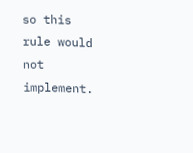so this rule would not implement.